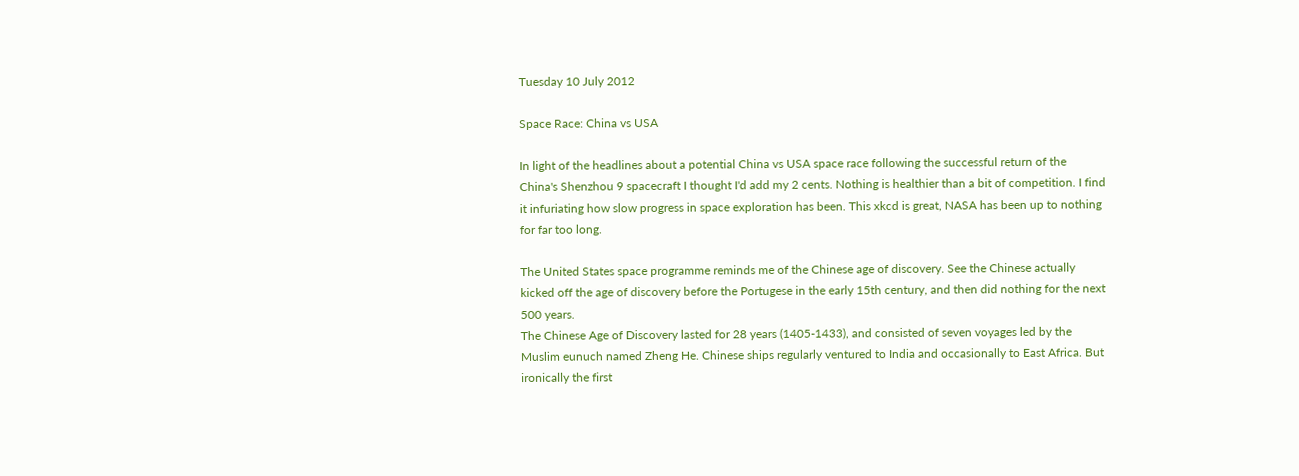Tuesday 10 July 2012

Space Race: China vs USA

In light of the headlines about a potential China vs USA space race following the successful return of the China's Shenzhou 9 spacecraft I thought I'd add my 2 cents. Nothing is healthier than a bit of competition. I find it infuriating how slow progress in space exploration has been. This xkcd is great, NASA has been up to nothing for far too long.

The United States space programme reminds me of the Chinese age of discovery. See the Chinese actually kicked off the age of discovery before the Portugese in the early 15th century, and then did nothing for the next 500 years.
The Chinese Age of Discovery lasted for 28 years (1405-1433), and consisted of seven voyages led by the Muslim eunuch named Zheng He. Chinese ships regularly ventured to India and occasionally to East Africa. But ironically the first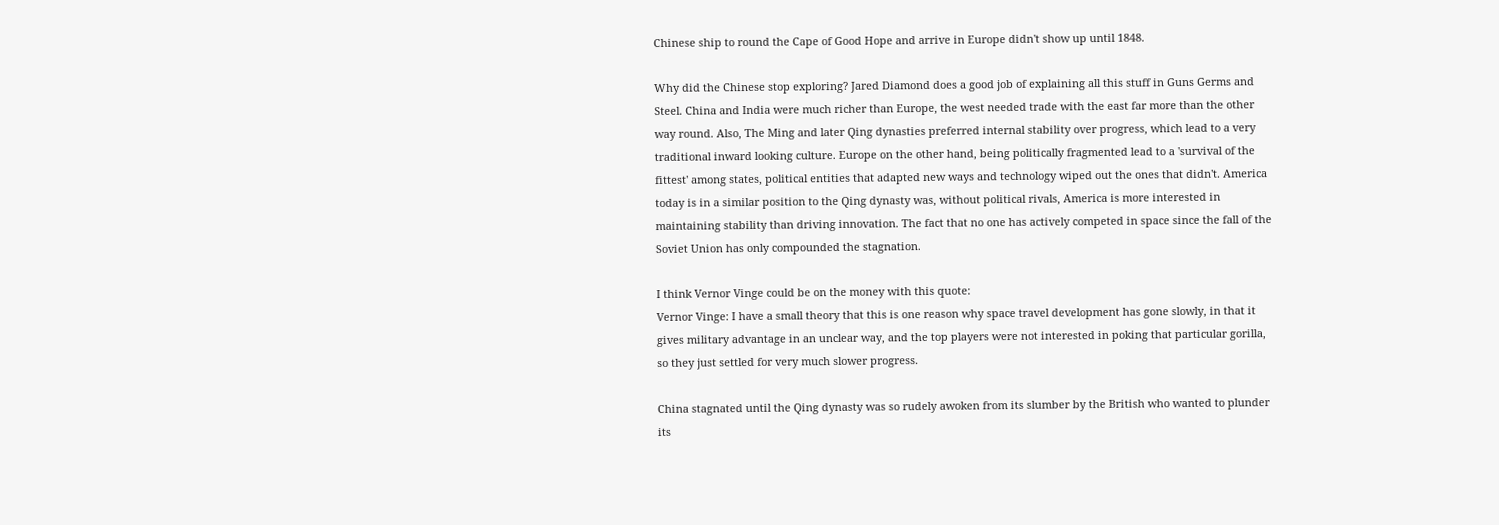Chinese ship to round the Cape of Good Hope and arrive in Europe didn't show up until 1848.

Why did the Chinese stop exploring? Jared Diamond does a good job of explaining all this stuff in Guns Germs and Steel. China and India were much richer than Europe, the west needed trade with the east far more than the other way round. Also, The Ming and later Qing dynasties preferred internal stability over progress, which lead to a very traditional inward looking culture. Europe on the other hand, being politically fragmented lead to a 'survival of the fittest' among states, political entities that adapted new ways and technology wiped out the ones that didn't. America today is in a similar position to the Qing dynasty was, without political rivals, America is more interested in maintaining stability than driving innovation. The fact that no one has actively competed in space since the fall of the Soviet Union has only compounded the stagnation.

I think Vernor Vinge could be on the money with this quote:
Vernor Vinge: I have a small theory that this is one reason why space travel development has gone slowly, in that it gives military advantage in an unclear way, and the top players were not interested in poking that particular gorilla, so they just settled for very much slower progress.

China stagnated until the Qing dynasty was so rudely awoken from its slumber by the British who wanted to plunder its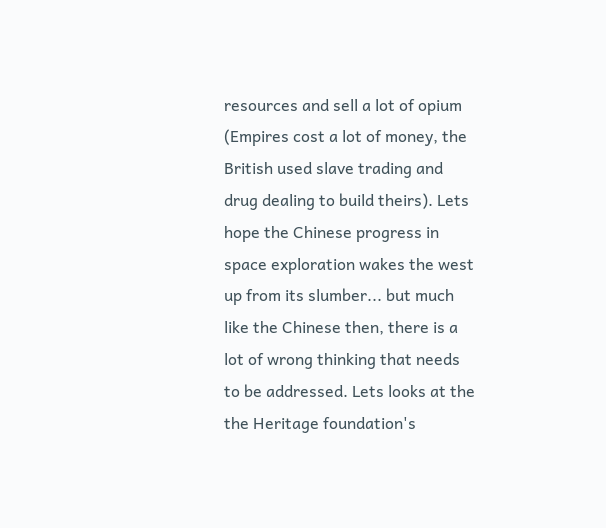resources and sell a lot of opium (Empires cost a lot of money, the British used slave trading and drug dealing to build theirs). Lets hope the Chinese progress in space exploration wakes the west up from its slumber... but much like the Chinese then, there is a lot of wrong thinking that needs to be addressed. Lets looks at the the Heritage foundation's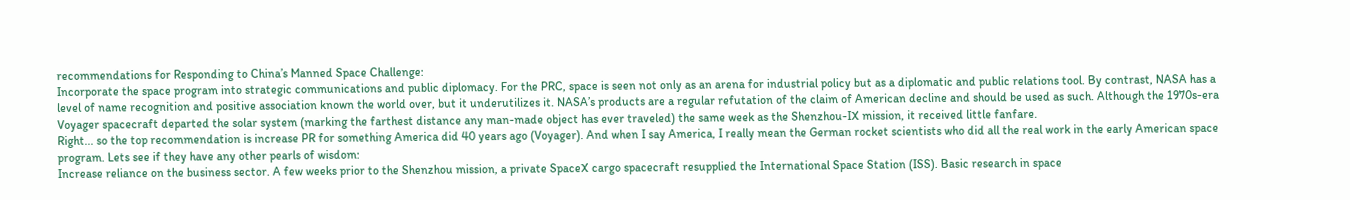recommendations for Responding to China’s Manned Space Challenge:
Incorporate the space program into strategic communications and public diplomacy. For the PRC, space is seen not only as an arena for industrial policy but as a diplomatic and public relations tool. By contrast, NASA has a level of name recognition and positive association known the world over, but it underutilizes it. NASA’s products are a regular refutation of the claim of American decline and should be used as such. Although the 1970s-era Voyager spacecraft departed the solar system (marking the farthest distance any man-made object has ever traveled) the same week as the Shenzhou-IX mission, it received little fanfare.
Right... so the top recommendation is increase PR for something America did 40 years ago (Voyager). And when I say America, I really mean the German rocket scientists who did all the real work in the early American space program. Lets see if they have any other pearls of wisdom:
Increase reliance on the business sector. A few weeks prior to the Shenzhou mission, a private SpaceX cargo spacecraft resupplied the International Space Station (ISS). Basic research in space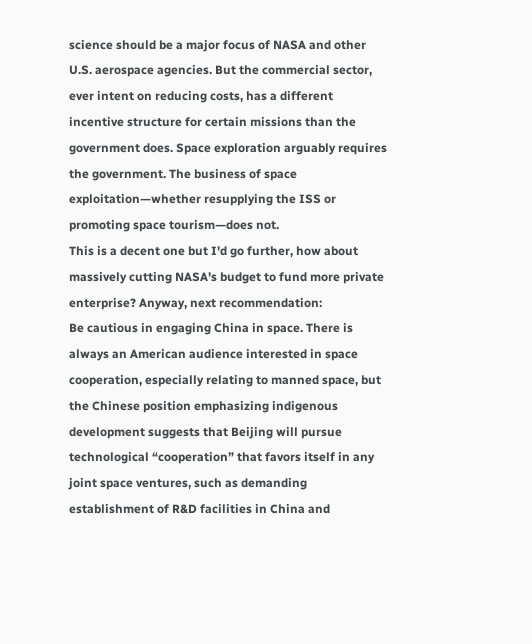science should be a major focus of NASA and other U.S. aerospace agencies. But the commercial sector, ever intent on reducing costs, has a different incentive structure for certain missions than the government does. Space exploration arguably requires the government. The business of space exploitation—whether resupplying the ISS or promoting space tourism—does not.
This is a decent one but I'd go further, how about massively cutting NASA's budget to fund more private enterprise? Anyway, next recommendation:
Be cautious in engaging China in space. There is always an American audience interested in space cooperation, especially relating to manned space, but the Chinese position emphasizing indigenous development suggests that Beijing will pursue technological “cooperation” that favors itself in any joint space ventures, such as demanding establishment of R&D facilities in China and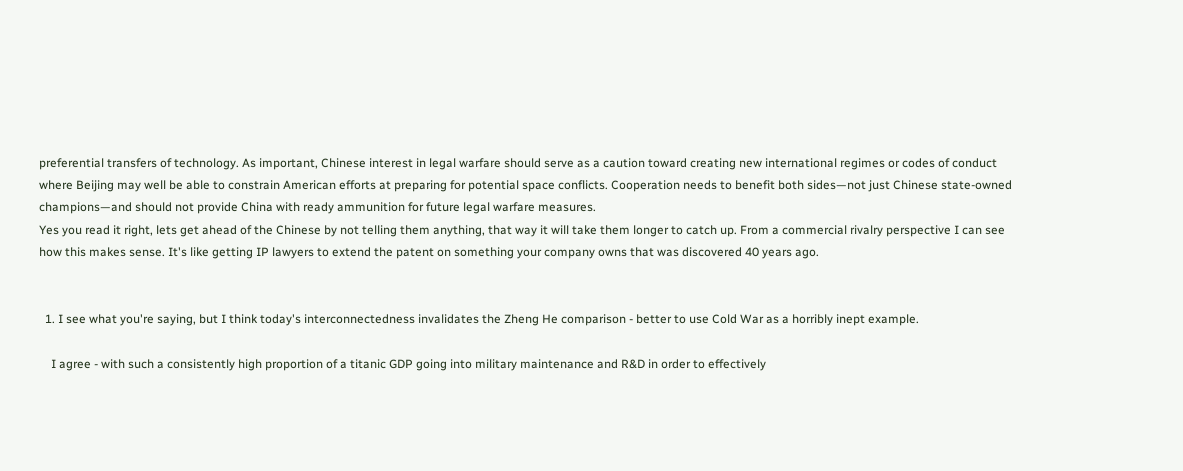preferential transfers of technology. As important, Chinese interest in legal warfare should serve as a caution toward creating new international regimes or codes of conduct where Beijing may well be able to constrain American efforts at preparing for potential space conflicts. Cooperation needs to benefit both sides—not just Chinese state-owned champions—and should not provide China with ready ammunition for future legal warfare measures.
Yes you read it right, lets get ahead of the Chinese by not telling them anything, that way it will take them longer to catch up. From a commercial rivalry perspective I can see how this makes sense. It's like getting IP lawyers to extend the patent on something your company owns that was discovered 40 years ago.


  1. I see what you're saying, but I think today's interconnectedness invalidates the Zheng He comparison - better to use Cold War as a horribly inept example.

    I agree - with such a consistently high proportion of a titanic GDP going into military maintenance and R&D in order to effectively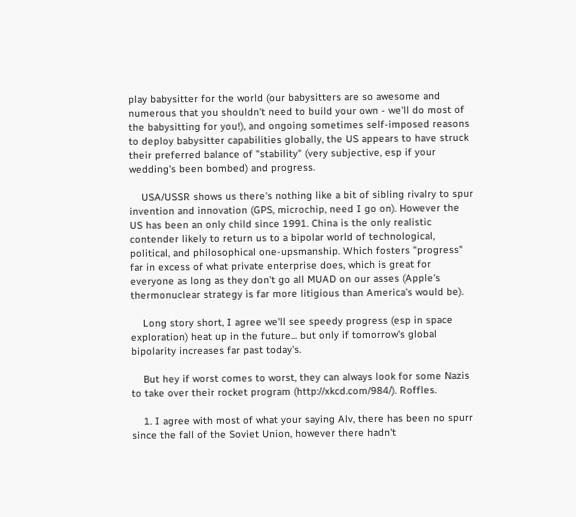play babysitter for the world (our babysitters are so awesome and numerous that you shouldn't need to build your own - we'll do most of the babysitting for you!), and ongoing sometimes self-imposed reasons to deploy babysitter capabilities globally, the US appears to have struck their preferred balance of "stability" (very subjective, esp if your wedding's been bombed) and progress.

    USA/USSR shows us there's nothing like a bit of sibling rivalry to spur invention and innovation (GPS, microchip, need I go on). However the US has been an only child since 1991. China is the only realistic contender likely to return us to a bipolar world of technological, political, and philosophical one-upsmanship. Which fosters "progress" far in excess of what private enterprise does, which is great for everyone as long as they don't go all MUAD on our asses (Apple's thermonuclear strategy is far more litigious than America's would be).

    Long story short, I agree we'll see speedy progress (esp in space exploration) heat up in the future... but only if tomorrow's global bipolarity increases far past today's.

    But hey if worst comes to worst, they can always look for some Nazis to take over their rocket program (http://xkcd.com/984/). Roffles.

    1. I agree with most of what your saying Alv, there has been no spurr since the fall of the Soviet Union, however there hadn't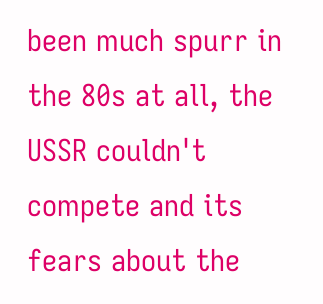been much spurr in the 80s at all, the USSR couldn't compete and its fears about the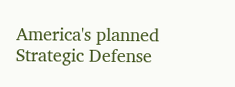America's planned Strategic Defense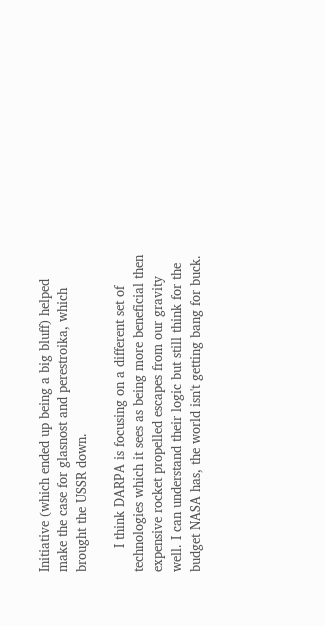Initiative (which ended up being a big bluff) helped make the case for glasnost and perestroika, which brought the USSR down.

      I think DARPA is focusing on a different set of technologies which it sees as being more beneficial then expensive rocket propelled escapes from our gravity well. I can understand their logic but still think for the budget NASA has, the world isn't getting bang for buck.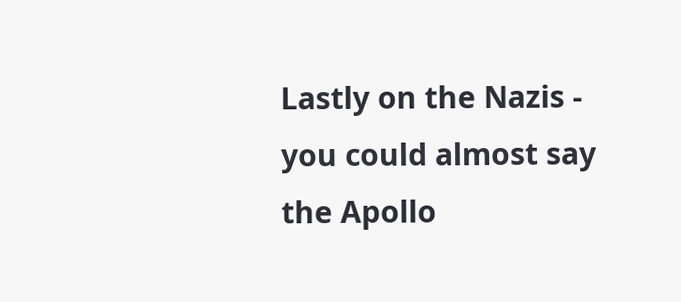Lastly on the Nazis - you could almost say the Apollo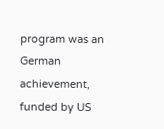program was an German achievement, funded by US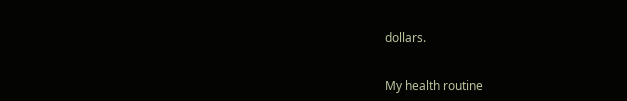dollars.


My health routine